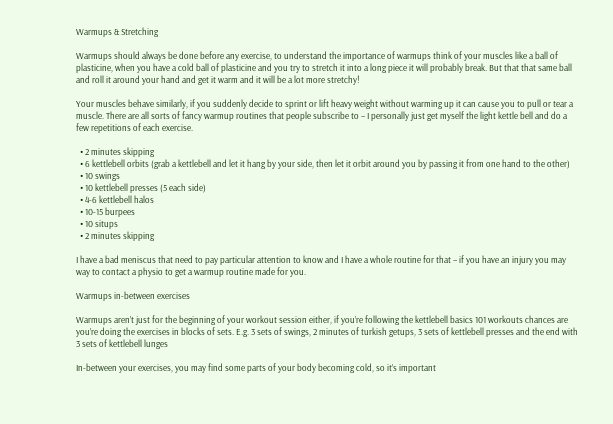Warmups & Stretching

Warmups should always be done before any exercise, to understand the importance of warmups think of your muscles like a ball of plasticine, when you have a cold ball of plasticine and you try to stretch it into a long piece it will probably break. But that that same ball and roll it around your hand and get it warm and it will be a lot more stretchy!

Your muscles behave similarly, if you suddenly decide to sprint or lift heavy weight without warming up it can cause you to pull or tear a muscle. There are all sorts of fancy warmup routines that people subscribe to – I personally just get myself the light kettle bell and do a few repetitions of each exercise.

  • 2 minutes skipping
  • 6 kettlebell orbits (grab a kettlebell and let it hang by your side, then let it orbit around you by passing it from one hand to the other)
  • 10 swings
  • 10 kettlebell presses (5 each side)
  • 4-6 kettlebell halos
  • 10-15 burpees
  • 10 situps
  • 2 minutes skipping

I have a bad meniscus that need to pay particular attention to know and I have a whole routine for that – if you have an injury you may way to contact a physio to get a warmup routine made for you.

Warmups in-between exercises

Warmups aren’t just for the beginning of your workout session either, if you’re following the kettlebell basics 101 workouts chances are you’re doing the exercises in blocks of sets. E.g. 3 sets of swings, 2 minutes of turkish getups, 3 sets of kettlebell presses and the end with 3 sets of kettlebell lunges

In-between your exercises, you may find some parts of your body becoming cold, so it’s important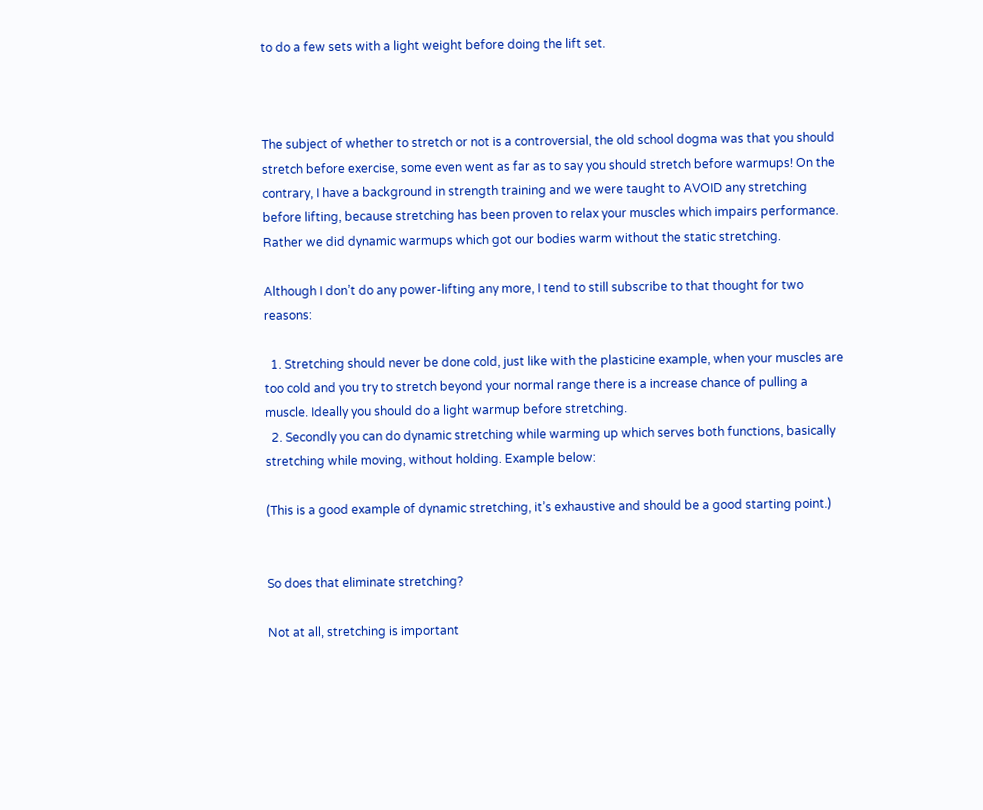to do a few sets with a light weight before doing the lift set.



The subject of whether to stretch or not is a controversial, the old school dogma was that you should stretch before exercise, some even went as far as to say you should stretch before warmups! On the contrary, I have a background in strength training and we were taught to AVOID any stretching before lifting, because stretching has been proven to relax your muscles which impairs performance. Rather we did dynamic warmups which got our bodies warm without the static stretching.

Although I don’t do any power-lifting any more, I tend to still subscribe to that thought for two reasons:

  1. Stretching should never be done cold, just like with the plasticine example, when your muscles are too cold and you try to stretch beyond your normal range there is a increase chance of pulling a muscle. Ideally you should do a light warmup before stretching.
  2. Secondly you can do dynamic stretching while warming up which serves both functions, basically stretching while moving, without holding. Example below:

(This is a good example of dynamic stretching, it’s exhaustive and should be a good starting point.)


So does that eliminate stretching?

Not at all, stretching is important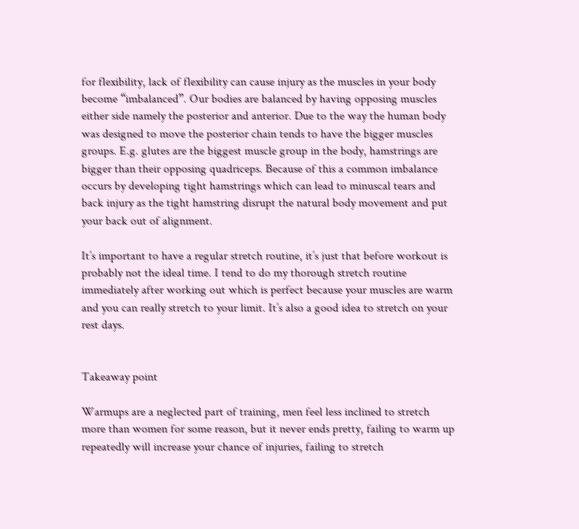for flexibility, lack of flexibility can cause injury as the muscles in your body become “imbalanced”. Our bodies are balanced by having opposing muscles either side namely the posterior and anterior. Due to the way the human body was designed to move the posterior chain tends to have the bigger muscles groups. E.g. glutes are the biggest muscle group in the body, hamstrings are bigger than their opposing quadriceps. Because of this a common imbalance occurs by developing tight hamstrings which can lead to minuscal tears and back injury as the tight hamstring disrupt the natural body movement and put your back out of alignment.

It’s important to have a regular stretch routine, it’s just that before workout is probably not the ideal time. I tend to do my thorough stretch routine immediately after working out which is perfect because your muscles are warm and you can really stretch to your limit. It’s also a good idea to stretch on your rest days.


Takeaway point

Warmups are a neglected part of training, men feel less inclined to stretch more than women for some reason, but it never ends pretty, failing to warm up repeatedly will increase your chance of injuries, failing to stretch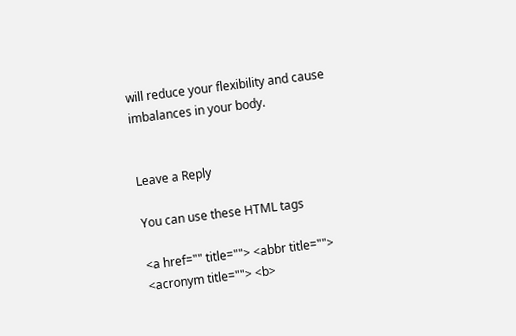will reduce your flexibility and cause imbalances in your body.


Leave a Reply

You can use these HTML tags

<a href="" title=""> <abbr title=""> <acronym title=""> <b>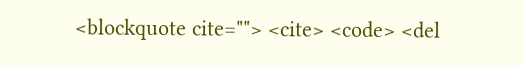<blockquote cite=""> <cite> <code> <del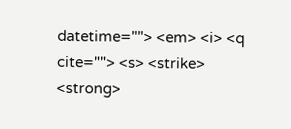datetime=""> <em> <i> <q cite=""> <s> <strike> <strong>